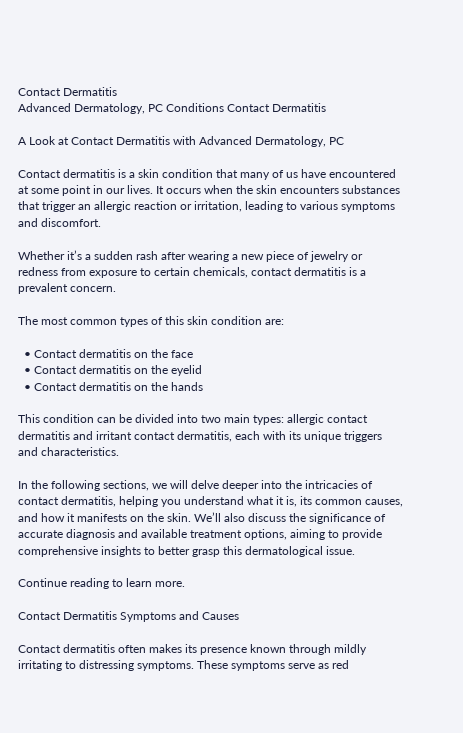Contact Dermatitis
Advanced Dermatology, PC Conditions Contact Dermatitis

A Look at Contact Dermatitis with Advanced Dermatology, PC

Contact dermatitis is a skin condition that many of us have encountered at some point in our lives. It occurs when the skin encounters substances that trigger an allergic reaction or irritation, leading to various symptoms and discomfort.

Whether it’s a sudden rash after wearing a new piece of jewelry or redness from exposure to certain chemicals, contact dermatitis is a prevalent concern.

The most common types of this skin condition are:

  • Contact dermatitis on the face
  • Contact dermatitis on the eyelid
  • Contact dermatitis on the hands

This condition can be divided into two main types: allergic contact dermatitis and irritant contact dermatitis, each with its unique triggers and characteristics.

In the following sections, we will delve deeper into the intricacies of contact dermatitis, helping you understand what it is, its common causes, and how it manifests on the skin. We’ll also discuss the significance of accurate diagnosis and available treatment options, aiming to provide comprehensive insights to better grasp this dermatological issue.

Continue reading to learn more.

Contact Dermatitis Symptoms and Causes

Contact dermatitis often makes its presence known through mildly irritating to distressing symptoms. These symptoms serve as red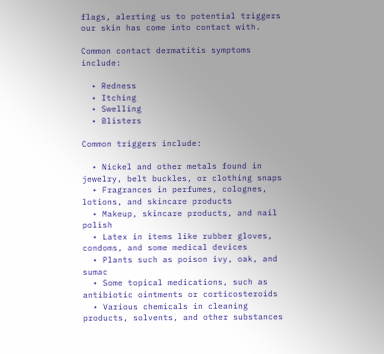flags, alerting us to potential triggers our skin has come into contact with.

Common contact dermatitis symptoms include:

  • Redness
  • Itching
  • Swelling
  • Blisters

Common triggers include:

  • Nickel and other metals found in jewelry, belt buckles, or clothing snaps
  • Fragrances in perfumes, colognes, lotions, and skincare products
  • Makeup, skincare products, and nail polish
  • Latex in items like rubber gloves, condoms, and some medical devices
  • Plants such as poison ivy, oak, and sumac
  • Some topical medications, such as antibiotic ointments or corticosteroids
  • Various chemicals in cleaning products, solvents, and other substances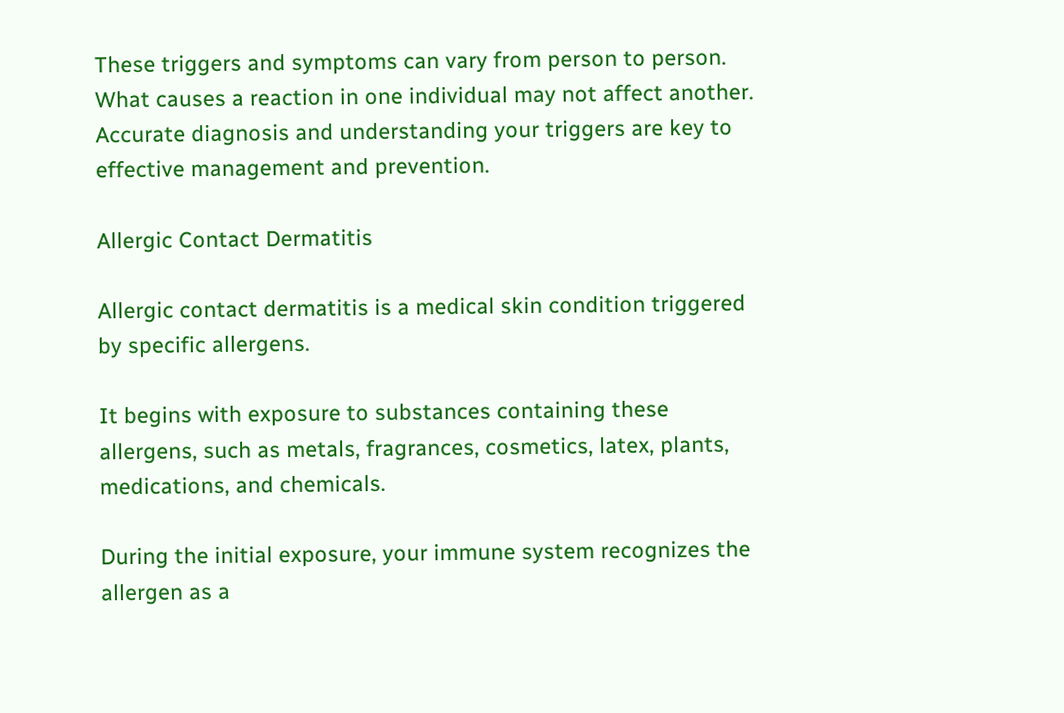These triggers and symptoms can vary from person to person. What causes a reaction in one individual may not affect another. Accurate diagnosis and understanding your triggers are key to effective management and prevention.

Allergic Contact Dermatitis

Allergic contact dermatitis is a medical skin condition triggered by specific allergens.

It begins with exposure to substances containing these allergens, such as metals, fragrances, cosmetics, latex, plants, medications, and chemicals.

During the initial exposure, your immune system recognizes the allergen as a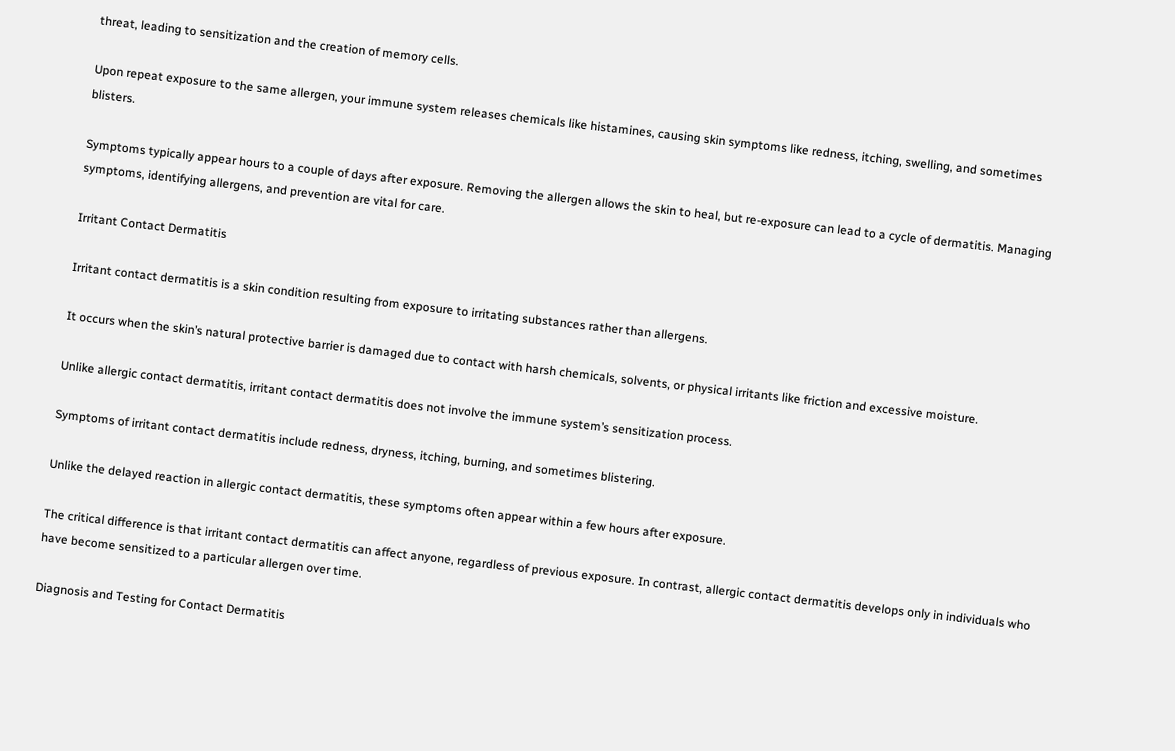threat, leading to sensitization and the creation of memory cells.

Upon repeat exposure to the same allergen, your immune system releases chemicals like histamines, causing skin symptoms like redness, itching, swelling, and sometimes blisters.

Symptoms typically appear hours to a couple of days after exposure. Removing the allergen allows the skin to heal, but re-exposure can lead to a cycle of dermatitis. Managing symptoms, identifying allergens, and prevention are vital for care.

Irritant Contact Dermatitis

Irritant contact dermatitis is a skin condition resulting from exposure to irritating substances rather than allergens.

It occurs when the skin’s natural protective barrier is damaged due to contact with harsh chemicals, solvents, or physical irritants like friction and excessive moisture.

Unlike allergic contact dermatitis, irritant contact dermatitis does not involve the immune system’s sensitization process.

Symptoms of irritant contact dermatitis include redness, dryness, itching, burning, and sometimes blistering.

Unlike the delayed reaction in allergic contact dermatitis, these symptoms often appear within a few hours after exposure.

The critical difference is that irritant contact dermatitis can affect anyone, regardless of previous exposure. In contrast, allergic contact dermatitis develops only in individuals who have become sensitized to a particular allergen over time.

Diagnosis and Testing for Contact Dermatitis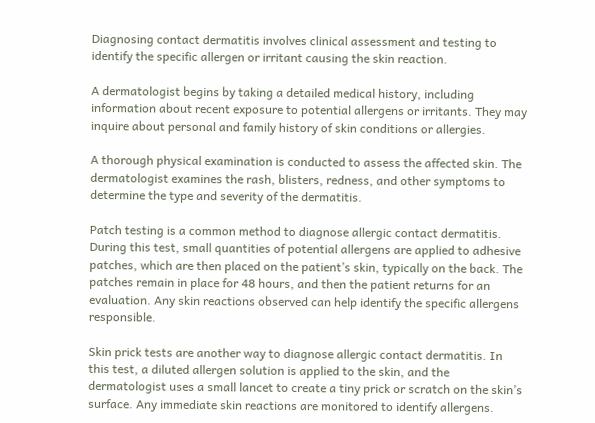Diagnosing contact dermatitis involves clinical assessment and testing to identify the specific allergen or irritant causing the skin reaction.

A dermatologist begins by taking a detailed medical history, including information about recent exposure to potential allergens or irritants. They may inquire about personal and family history of skin conditions or allergies.

A thorough physical examination is conducted to assess the affected skin. The dermatologist examines the rash, blisters, redness, and other symptoms to determine the type and severity of the dermatitis.

Patch testing is a common method to diagnose allergic contact dermatitis. During this test, small quantities of potential allergens are applied to adhesive patches, which are then placed on the patient’s skin, typically on the back. The patches remain in place for 48 hours, and then the patient returns for an evaluation. Any skin reactions observed can help identify the specific allergens responsible.

Skin prick tests are another way to diagnose allergic contact dermatitis. In this test, a diluted allergen solution is applied to the skin, and the dermatologist uses a small lancet to create a tiny prick or scratch on the skin’s surface. Any immediate skin reactions are monitored to identify allergens.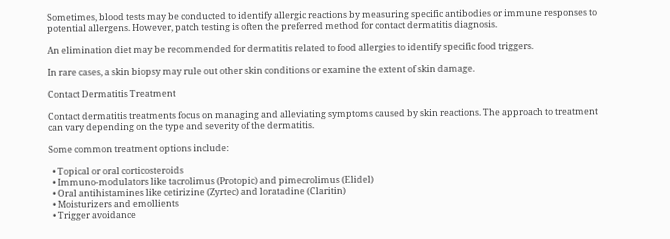Sometimes, blood tests may be conducted to identify allergic reactions by measuring specific antibodies or immune responses to potential allergens. However, patch testing is often the preferred method for contact dermatitis diagnosis.

An elimination diet may be recommended for dermatitis related to food allergies to identify specific food triggers.

In rare cases, a skin biopsy may rule out other skin conditions or examine the extent of skin damage.

Contact Dermatitis Treatment

Contact dermatitis treatments focus on managing and alleviating symptoms caused by skin reactions. The approach to treatment can vary depending on the type and severity of the dermatitis.

Some common treatment options include:

  • Topical or oral corticosteroids
  • Immuno-modulators like tacrolimus (Protopic) and pimecrolimus (Elidel)
  • Oral antihistamines like cetirizine (Zyrtec) and loratadine (Claritin)
  • Moisturizers and emollients
  • Trigger avoidance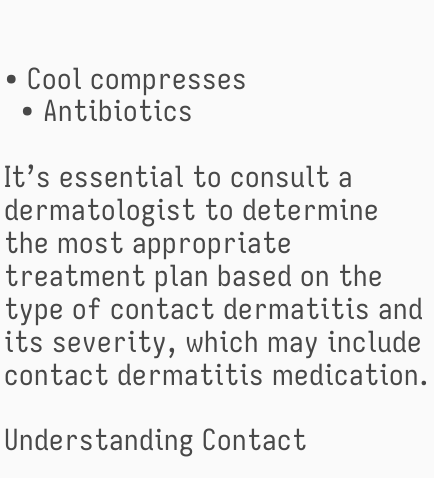• Cool compresses
  • Antibiotics

It’s essential to consult a dermatologist to determine the most appropriate treatment plan based on the type of contact dermatitis and its severity, which may include contact dermatitis medication.

Understanding Contact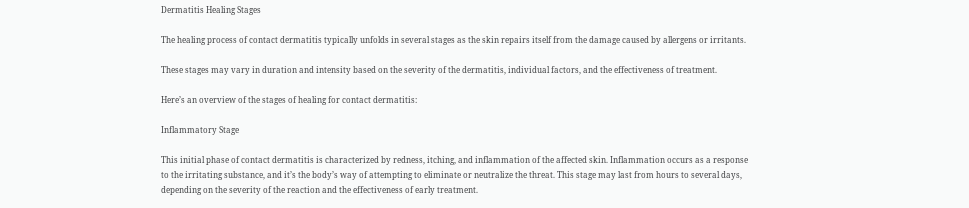Dermatitis Healing Stages

The healing process of contact dermatitis typically unfolds in several stages as the skin repairs itself from the damage caused by allergens or irritants.

These stages may vary in duration and intensity based on the severity of the dermatitis, individual factors, and the effectiveness of treatment.

Here’s an overview of the stages of healing for contact dermatitis:

Inflammatory Stage

This initial phase of contact dermatitis is characterized by redness, itching, and inflammation of the affected skin. Inflammation occurs as a response to the irritating substance, and it’s the body’s way of attempting to eliminate or neutralize the threat. This stage may last from hours to several days, depending on the severity of the reaction and the effectiveness of early treatment.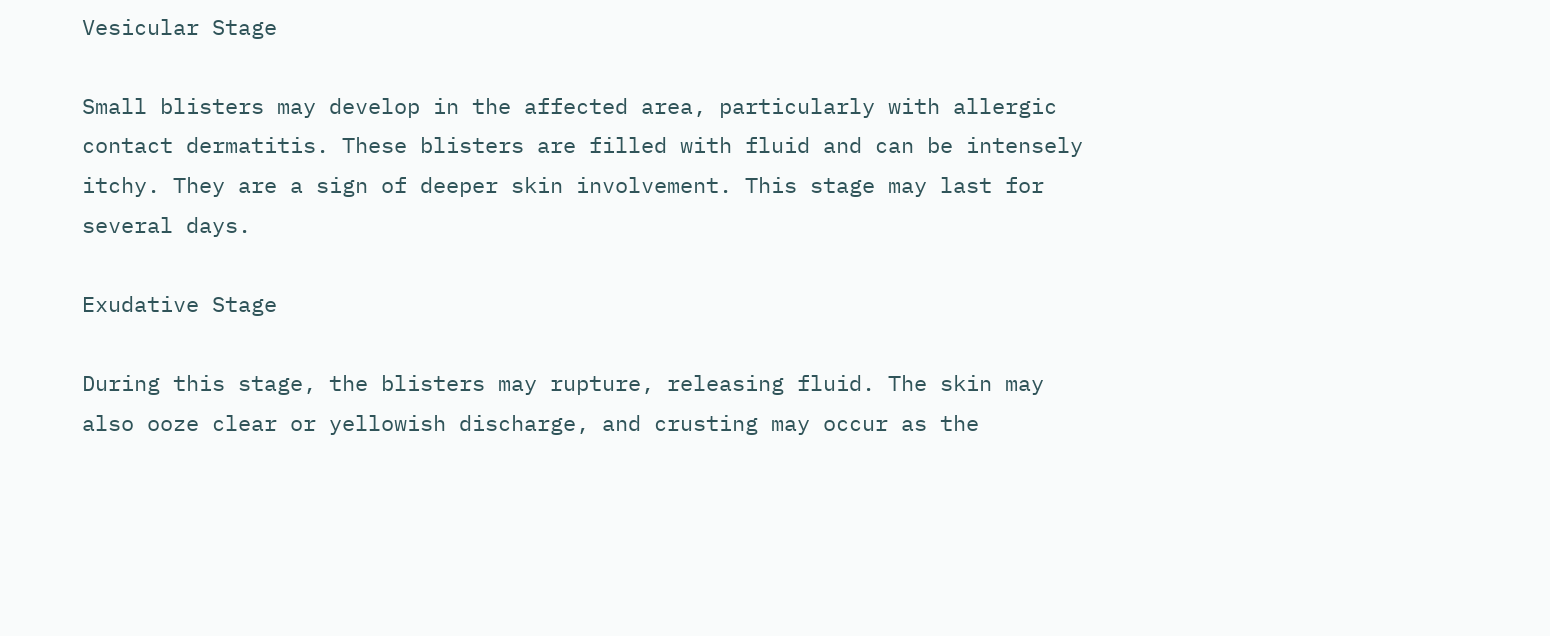Vesicular Stage

Small blisters may develop in the affected area, particularly with allergic contact dermatitis. These blisters are filled with fluid and can be intensely itchy. They are a sign of deeper skin involvement. This stage may last for several days.

Exudative Stage

During this stage, the blisters may rupture, releasing fluid. The skin may also ooze clear or yellowish discharge, and crusting may occur as the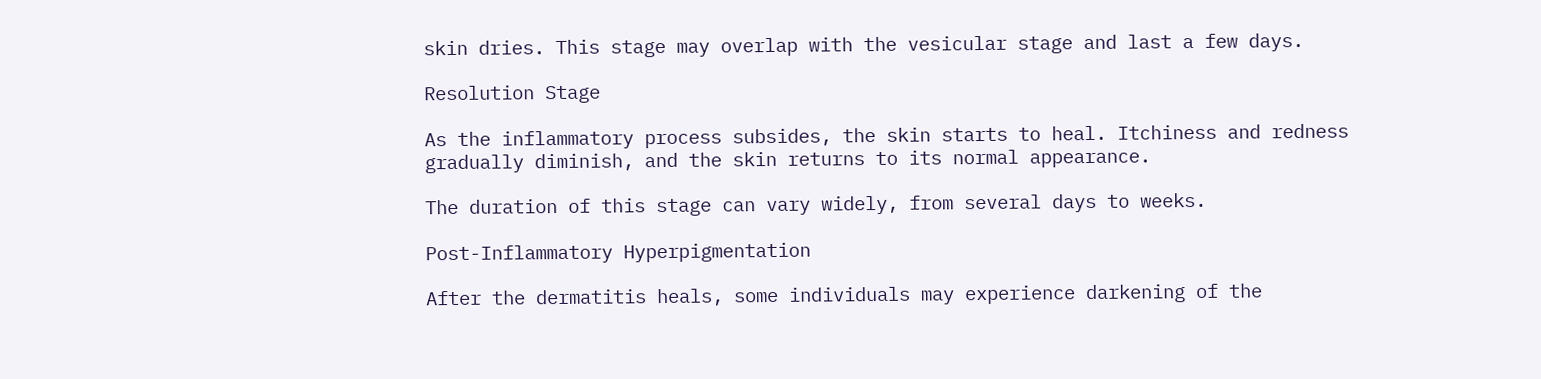skin dries. This stage may overlap with the vesicular stage and last a few days.

Resolution Stage

As the inflammatory process subsides, the skin starts to heal. Itchiness and redness gradually diminish, and the skin returns to its normal appearance.

The duration of this stage can vary widely, from several days to weeks.

Post-Inflammatory Hyperpigmentation

After the dermatitis heals, some individuals may experience darkening of the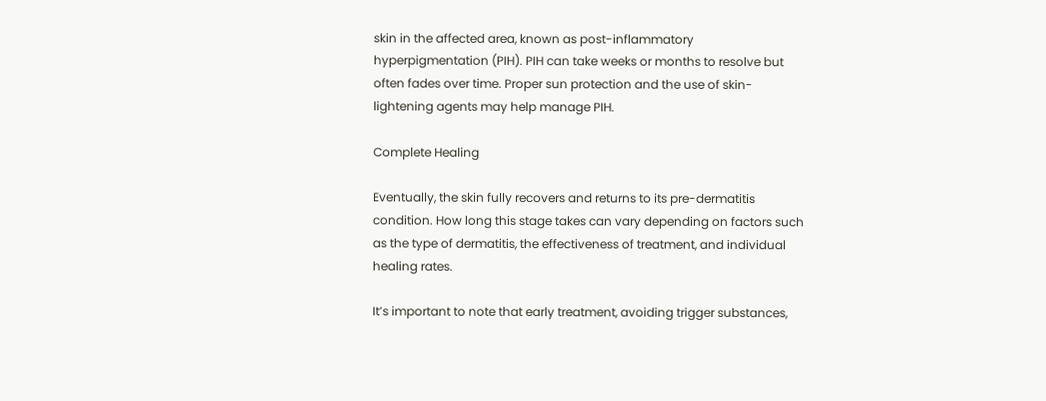skin in the affected area, known as post-inflammatory hyperpigmentation (PIH). PIH can take weeks or months to resolve but often fades over time. Proper sun protection and the use of skin-lightening agents may help manage PIH.

Complete Healing

Eventually, the skin fully recovers and returns to its pre-dermatitis condition. How long this stage takes can vary depending on factors such as the type of dermatitis, the effectiveness of treatment, and individual healing rates.

It’s important to note that early treatment, avoiding trigger substances,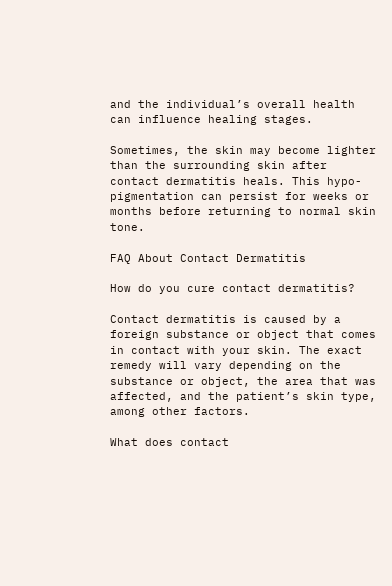and the individual’s overall health can influence healing stages.

Sometimes, the skin may become lighter than the surrounding skin after contact dermatitis heals. This hypo-pigmentation can persist for weeks or months before returning to normal skin tone.

FAQ About Contact Dermatitis

How do you cure contact dermatitis?

Contact dermatitis is caused by a foreign substance or object that comes in contact with your skin. The exact remedy will vary depending on the substance or object, the area that was affected, and the patient’s skin type, among other factors.

What does contact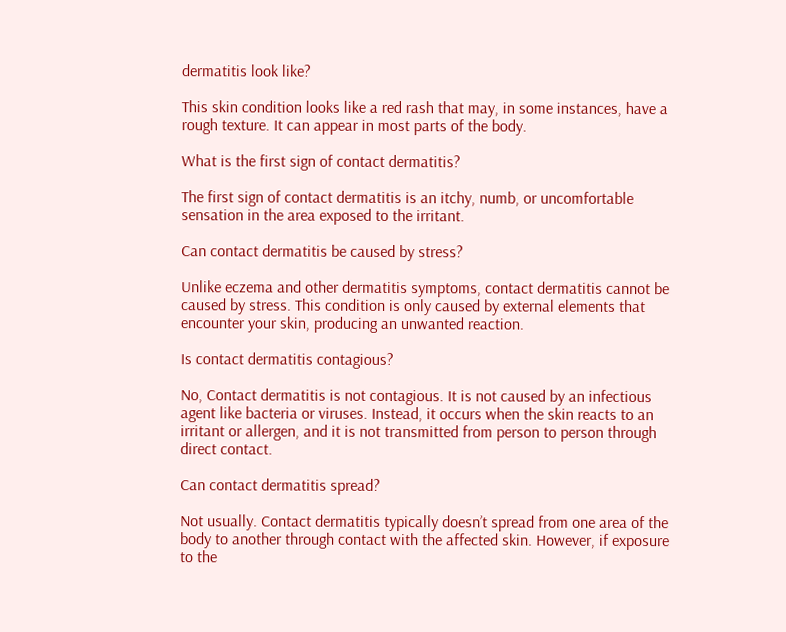dermatitis look like?

This skin condition looks like a red rash that may, in some instances, have a rough texture. It can appear in most parts of the body.

What is the first sign of contact dermatitis?

The first sign of contact dermatitis is an itchy, numb, or uncomfortable sensation in the area exposed to the irritant.

Can contact dermatitis be caused by stress?

Unlike eczema and other dermatitis symptoms, contact dermatitis cannot be caused by stress. This condition is only caused by external elements that encounter your skin, producing an unwanted reaction.

Is contact dermatitis contagious?

No, Contact dermatitis is not contagious. It is not caused by an infectious agent like bacteria or viruses. Instead, it occurs when the skin reacts to an irritant or allergen, and it is not transmitted from person to person through direct contact.

Can contact dermatitis spread?

Not usually. Contact dermatitis typically doesn’t spread from one area of the body to another through contact with the affected skin. However, if exposure to the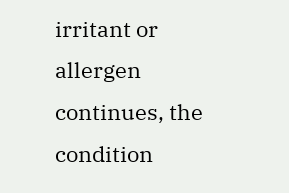irritant or allergen continues, the condition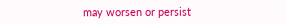may worsen or persist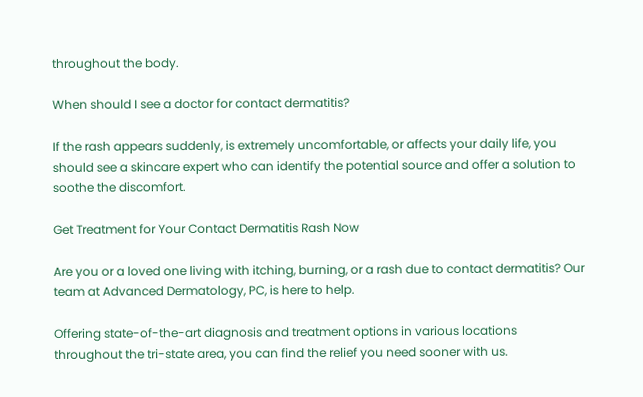throughout the body.

When should I see a doctor for contact dermatitis?

If the rash appears suddenly, is extremely uncomfortable, or affects your daily life, you should see a skincare expert who can identify the potential source and offer a solution to soothe the discomfort.

Get Treatment for Your Contact Dermatitis Rash Now

Are you or a loved one living with itching, burning, or a rash due to contact dermatitis? Our team at Advanced Dermatology, PC, is here to help.

Offering state-of-the-art diagnosis and treatment options in various locations throughout the tri-state area, you can find the relief you need sooner with us.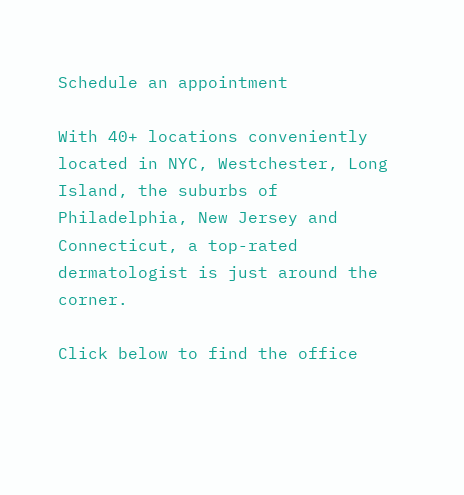Schedule an appointment

With 40+ locations conveniently located in NYC, Westchester, Long Island, the suburbs of Philadelphia, New Jersey and Connecticut, a top-rated dermatologist is just around the corner.

Click below to find the office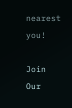nearest you!

Join Our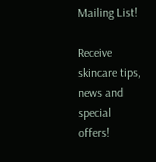Mailing List!

Receive skincare tips, news and special offers!